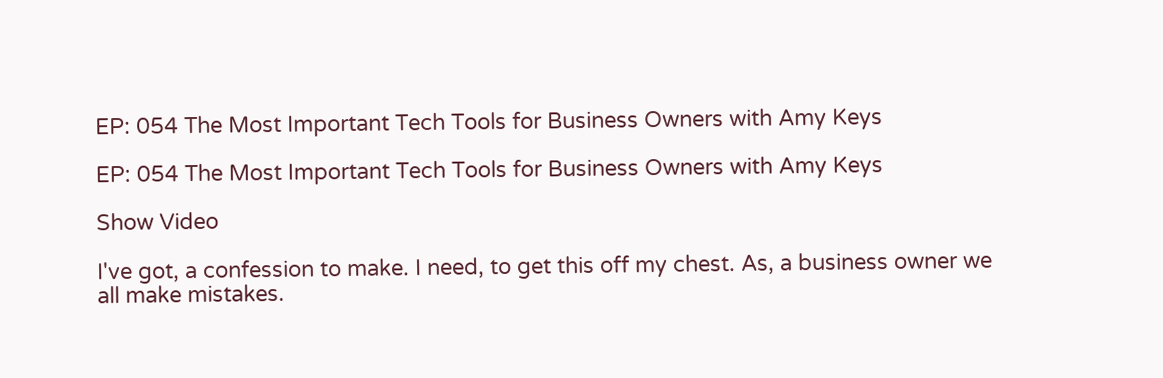EP: 054 The Most Important Tech Tools for Business Owners with Amy Keys

EP: 054 The Most Important Tech Tools for Business Owners with Amy Keys

Show Video

I've got, a confession to make. I need, to get this off my chest. As, a business owner we all make mistakes.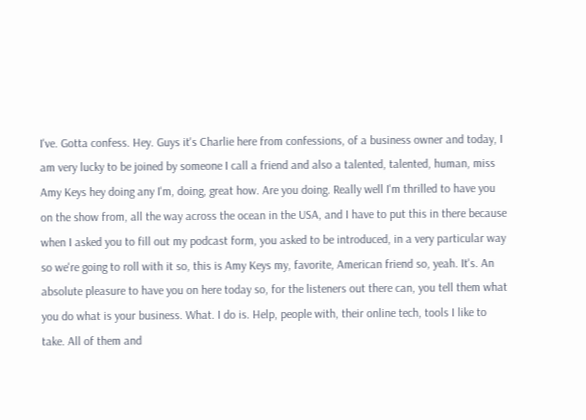I've. Gotta confess. Hey. Guys it's Charlie here from confessions, of a business owner and today, I am very lucky to be joined by someone I call a friend and also a talented, talented, human, miss Amy Keys hey doing any I'm, doing, great how. Are you doing. Really well I'm thrilled to have you on the show from, all the way across the ocean in the USA, and I have to put this in there because when I asked you to fill out my podcast form, you asked to be introduced, in a very particular way so we're going to roll with it so, this is Amy Keys my, favorite, American friend so, yeah. It's. An absolute pleasure to have you on here today so, for the listeners out there can, you tell them what you do what is your business. What. I do is. Help, people with, their online tech, tools I like to take. All of them and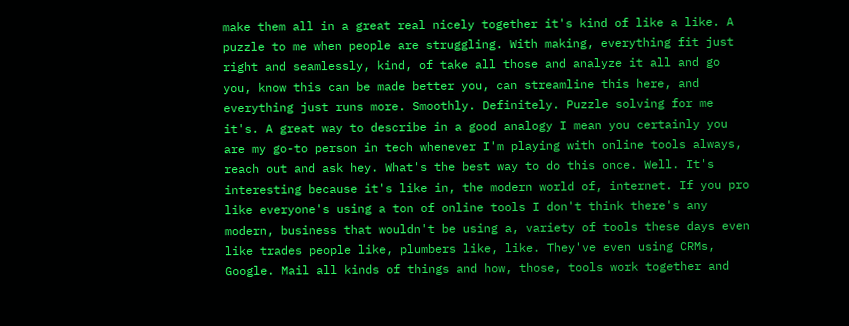make them all in a great real nicely together it's kind of like a like. A puzzle to me when people are struggling. With making, everything fit just right and seamlessly, kind, of take all those and analyze it all and go you, know this can be made better you, can streamline this here, and everything just runs more. Smoothly. Definitely. Puzzle solving for me it's. A great way to describe in a good analogy I mean you certainly you are my go-to person in tech whenever I'm playing with online tools always, reach out and ask hey. What's the best way to do this once. Well. It's interesting because it's like in, the modern world of, internet. If you pro like everyone's using a ton of online tools I don't think there's any modern, business that wouldn't be using a, variety of tools these days even like trades people like, plumbers like, like. They've even using CRMs, Google. Mail all kinds of things and how, those, tools work together and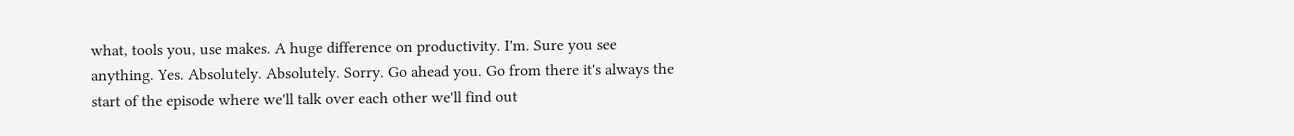what, tools you, use makes. A huge difference on productivity. I'm. Sure you see anything. Yes. Absolutely. Absolutely. Sorry. Go ahead you. Go from there it's always the start of the episode where we'll talk over each other we'll find out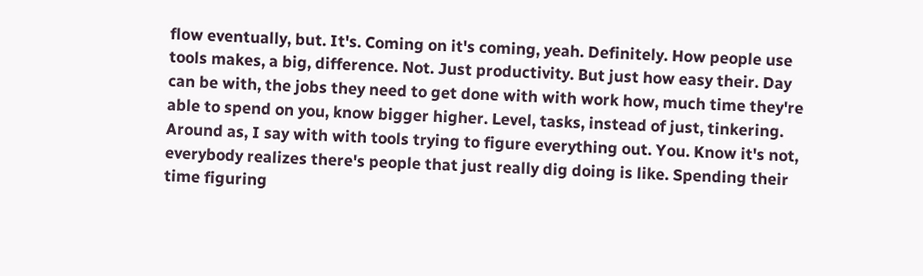flow eventually, but. It's. Coming on it's coming, yeah. Definitely. How people use tools makes, a big, difference. Not. Just productivity. But just how easy their. Day can be with, the jobs they need to get done with with work how, much time they're able to spend on you, know bigger higher. Level, tasks, instead of just, tinkering. Around as, I say with with tools trying to figure everything out. You. Know it's not, everybody realizes there's people that just really dig doing is like. Spending their time figuring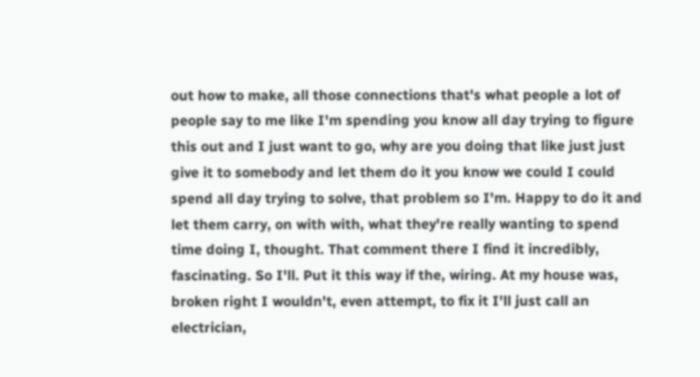out how to make, all those connections that's what people a lot of people say to me like I'm spending you know all day trying to figure this out and I just want to go, why are you doing that like just just give it to somebody and let them do it you know we could I could spend all day trying to solve, that problem so I'm. Happy to do it and let them carry, on with with, what they're really wanting to spend time doing I, thought. That comment there I find it incredibly, fascinating. So I'll. Put it this way if the, wiring. At my house was, broken right I wouldn't, even attempt, to fix it I'll just call an electrician,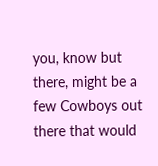you, know but there, might be a few Cowboys out there that would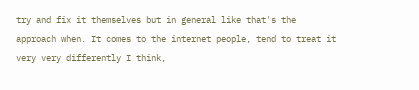try and fix it themselves but in general like that's the approach when. It comes to the internet people, tend to treat it very very differently I think,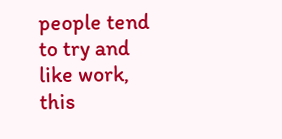people tend to try and like work, this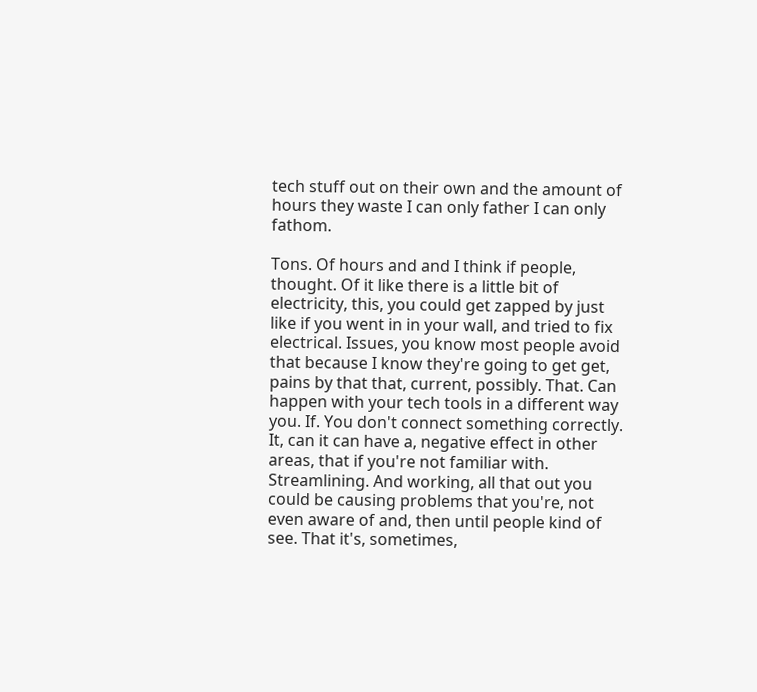tech stuff out on their own and the amount of hours they waste I can only father I can only fathom.

Tons. Of hours and and I think if people, thought. Of it like there is a little bit of electricity, this, you could get zapped by just like if you went in in your wall, and tried to fix electrical. Issues, you know most people avoid that because I know they're going to get get, pains by that that, current, possibly. That. Can happen with your tech tools in a different way you. If. You don't connect something correctly. It, can it can have a, negative effect in other areas, that if you're not familiar with. Streamlining. And working, all that out you could be causing problems that you're, not even aware of and, then until people kind of see. That it's, sometimes,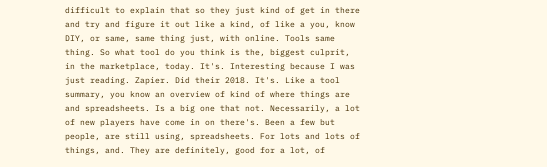difficult to explain that so they just kind of get in there and try and figure it out like a kind, of like a you, know DIY, or same, same thing just, with online. Tools same thing. So what tool do you think is the, biggest culprit, in the marketplace, today. It's. Interesting because I was just reading. Zapier. Did their 2018. It's. Like a tool summary, you know an overview of kind of where things are and spreadsheets. Is a big one that not. Necessarily, a lot of new players have come in on there's. Been a few but people, are still using, spreadsheets. For lots and lots of things, and. They are definitely, good for a lot, of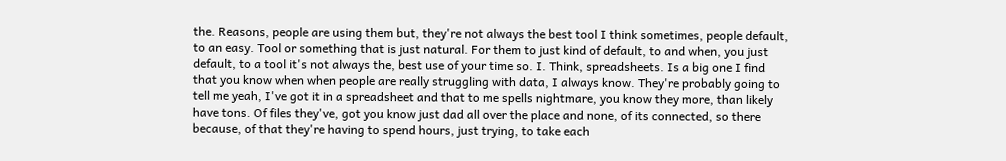the. Reasons, people are using them but, they're not always the best tool I think sometimes, people default, to an easy. Tool or something that is just natural. For them to just kind of default, to and when, you just default, to a tool it's not always the, best use of your time so. I. Think, spreadsheets. Is a big one I find that you know when when people are really struggling with data, I always know. They're probably going to tell me yeah, I've got it in a spreadsheet and that to me spells nightmare, you know they more, than likely have tons. Of files they've, got you know just dad all over the place and none, of its connected, so there because, of that they're having to spend hours, just trying, to take each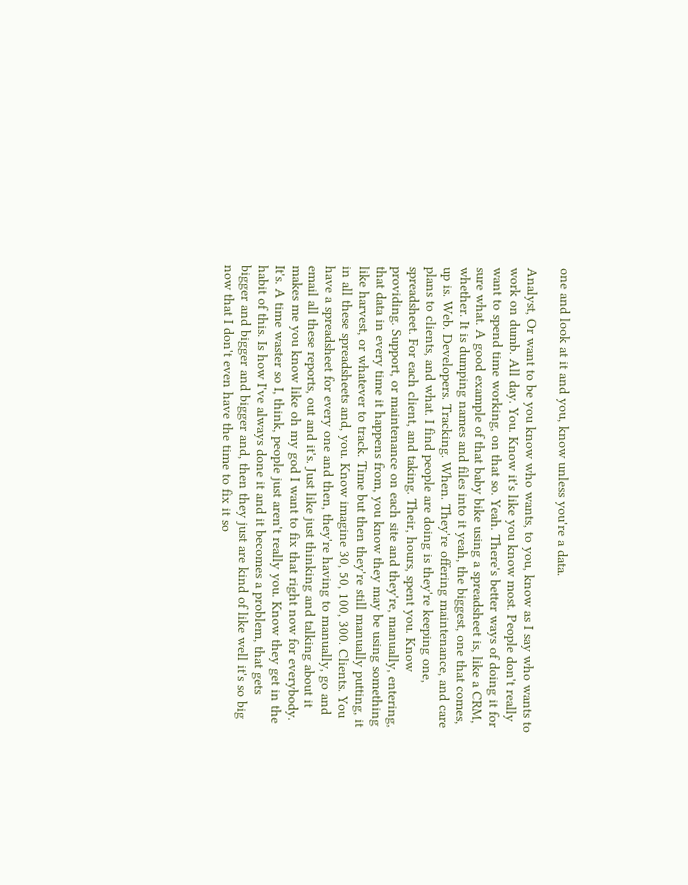one and look at it and you, know unless you're a data.

Analyst, Or want to be you know who wants, to you, know as I say who wants to work on dumb. All day. You. Know it's like you know most. People don't really want to spend time working, on that so. Yeah. There's better ways of doing it for sure what. A good example of that baby bike using a spreadsheet is, like a CRM, whether. It is dumping names and files into it yeah, the biggest, one that comes, up is. Web. Developers. Tracking. When. They're offering maintenance, and care plans to clients, and what. I find people are doing is they're keeping one, spreadsheet. For each client, and taking. Their, hours, spent you. Know providing. Support, or maintenance on each site and they're, manually, entering, that data in every time it happens from, you know they may be using something like harvest, or whatever to track. Time but then they're still manually putting, it in all these spreadsheets and, you. Know imagine 30, 50, 100, 300. Clients. You have a spreadsheet for every one and then, they're having to manually, go and email all these reports, out and it's. Just like just thinking and talking about it makes me you know like oh my god I want to fix that right now for everybody. It's. A time waster so I, think, people just aren't really you. Know they get in the habit of this. Is how I've always done it and it becomes a problem, that gets bigger and bigger and bigger and, then they just are kind of like well it's so big now that I don't even have the time to fix it so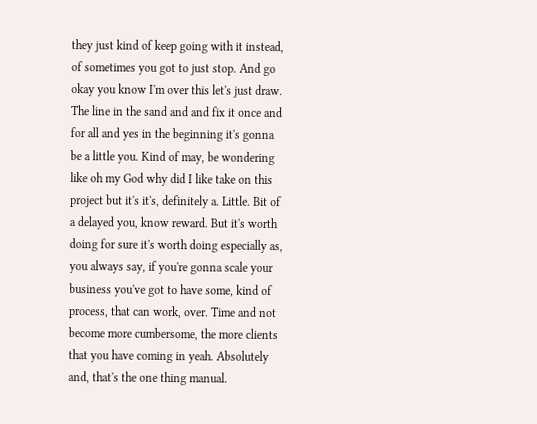they just kind of keep going with it instead, of sometimes you got to just stop. And go okay you know I'm over this let's just draw. The line in the sand and and fix it once and for all and yes in the beginning it's gonna be a little you. Kind of may, be wondering like oh my God why did I like take on this project but it's it's, definitely a. Little. Bit of a delayed you, know reward. But it's worth doing for sure it's worth doing especially as, you always say, if you're gonna scale your business you've got to have some, kind of process, that can work, over. Time and not become more cumbersome, the more clients that you have coming in yeah. Absolutely and, that's the one thing manual.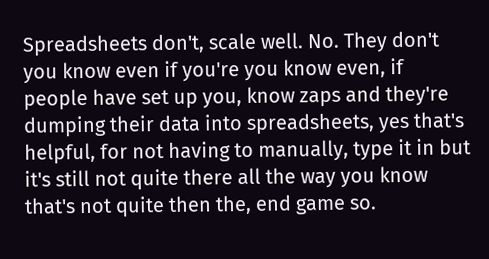Spreadsheets don't, scale well. No. They don't you know even if you're you know even, if people have set up you, know zaps and they're dumping their data into spreadsheets, yes that's helpful, for not having to manually, type it in but it's still not quite there all the way you know that's not quite then the, end game so.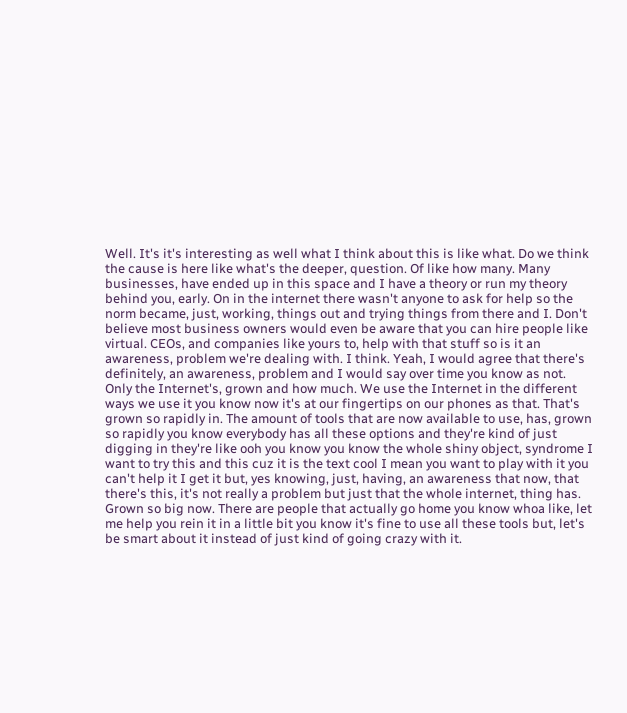Well. It's it's interesting as well what I think about this is like what. Do we think the cause is here like what's the deeper, question. Of like how many. Many businesses, have ended up in this space and I have a theory or run my theory behind you, early. On in the internet there wasn't anyone to ask for help so the norm became, just, working, things out and trying things from there and I. Don't believe most business owners would even be aware that you can hire people like virtual. CEOs, and companies like yours to, help with that stuff so is it an awareness, problem we're dealing with. I think. Yeah, I would agree that there's definitely, an awareness, problem and I would say over time you know as not. Only the Internet's, grown and how much. We use the Internet in the different ways we use it you know now it's at our fingertips on our phones as that. That's grown so rapidly in. The amount of tools that are now available to use, has, grown so rapidly you know everybody has all these options and they're kind of just digging in they're like ooh you know you know the whole shiny object, syndrome I want to try this and this cuz it is the text cool I mean you want to play with it you can't help it I get it but, yes knowing, just, having, an awareness that now, that there's this, it's not really a problem but just that the whole internet, thing has. Grown so big now. There are people that actually go home you know whoa like, let me help you rein it in a little bit you know it's fine to use all these tools but, let's be smart about it instead of just kind of going crazy with it.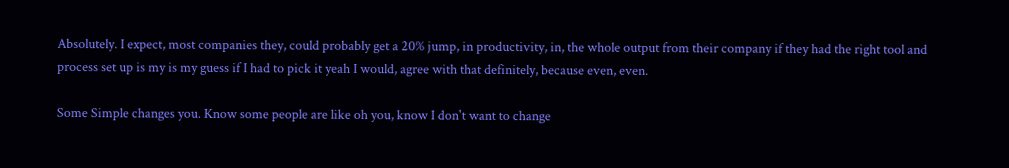Absolutely. I expect, most companies they, could probably get a 20% jump, in productivity, in, the whole output from their company if they had the right tool and process set up is my is my guess if I had to pick it yeah I would, agree with that definitely, because even, even.

Some Simple changes you. Know some people are like oh you, know I don't want to change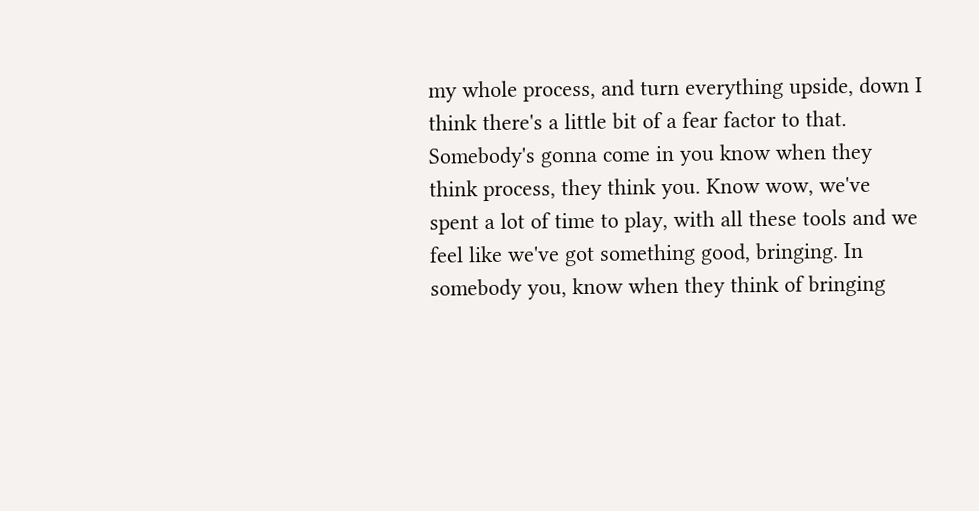my whole process, and turn everything upside, down I think there's a little bit of a fear factor to that. Somebody's gonna come in you know when they think process, they think you. Know wow, we've spent a lot of time to play, with all these tools and we feel like we've got something good, bringing. In somebody you, know when they think of bringing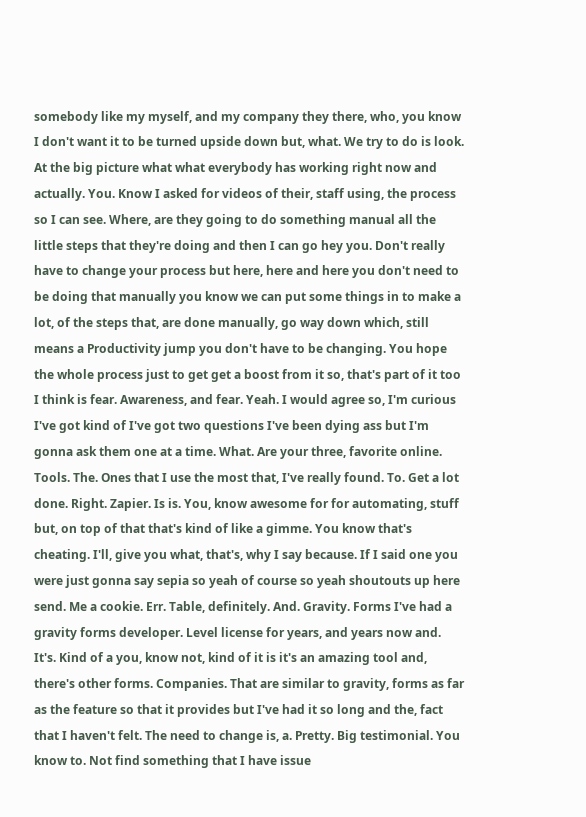somebody like my myself, and my company they there, who, you know I don't want it to be turned upside down but, what. We try to do is look. At the big picture what what everybody has working right now and actually. You. Know I asked for videos of their, staff using, the process so I can see. Where, are they going to do something manual all the little steps that they're doing and then I can go hey you. Don't really have to change your process but here, here and here you don't need to be doing that manually you know we can put some things in to make a lot, of the steps that, are done manually, go way down which, still means a Productivity jump you don't have to be changing. You hope the whole process just to get get a boost from it so, that's part of it too I think is fear. Awareness, and fear. Yeah. I would agree so, I'm curious I've got kind of I've got two questions I've been dying ass but I'm gonna ask them one at a time. What. Are your three, favorite online. Tools. The. Ones that I use the most that, I've really found. To. Get a lot done. Right. Zapier. Is is. You, know awesome for for automating, stuff but, on top of that that's kind of like a gimme. You know that's cheating. I'll, give you what, that's, why I say because. If I said one you were just gonna say sepia so yeah of course so yeah shoutouts up here send. Me a cookie. Err. Table, definitely. And. Gravity. Forms I've had a gravity forms developer. Level license for years, and years now and. It's. Kind of a you, know not, kind of it is it's an amazing tool and, there's other forms. Companies. That are similar to gravity, forms as far as the feature so that it provides but I've had it so long and the, fact that I haven't felt. The need to change is, a. Pretty. Big testimonial. You know to. Not find something that I have issue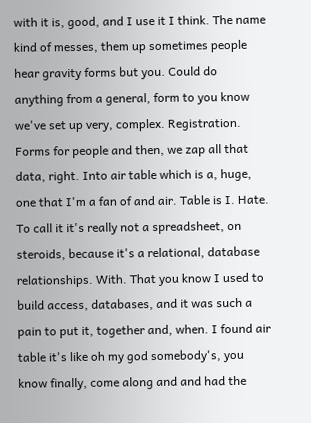with it is, good, and I use it I think. The name kind of messes, them up sometimes people hear gravity forms but you. Could do anything from a general, form to you know we've set up very, complex. Registration. Forms for people and then, we zap all that data, right. Into air table which is a, huge, one that I'm a fan of and air. Table is I. Hate. To call it it's really not a spreadsheet, on steroids, because it's a relational, database relationships. With. That you know I used to build access, databases, and it was such a pain to put it, together and, when. I found air table it's like oh my god somebody's, you know finally, come along and and had the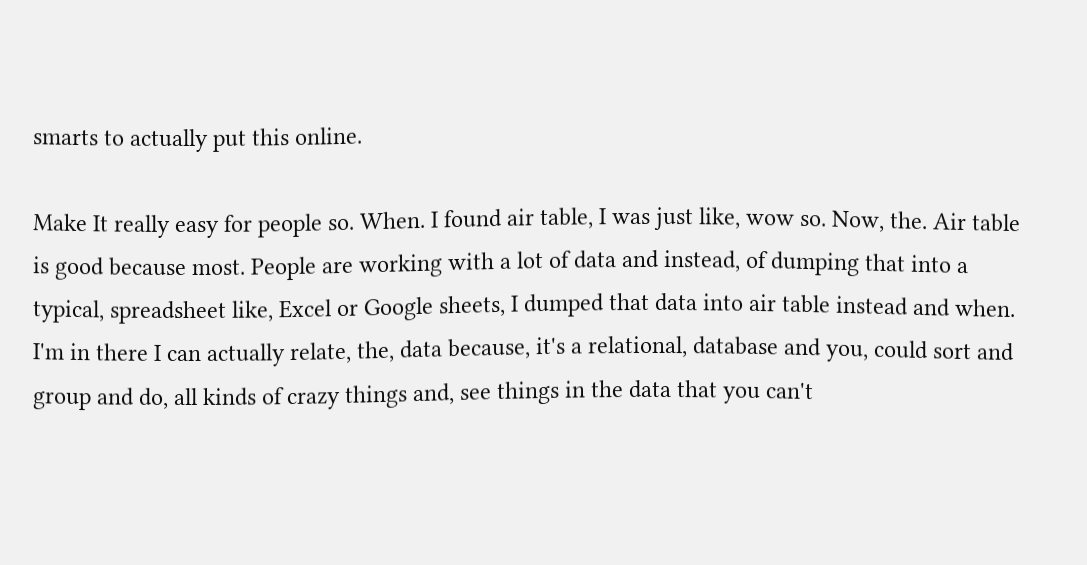smarts to actually put this online.

Make It really easy for people so. When. I found air table, I was just like, wow so. Now, the. Air table is good because most. People are working with a lot of data and instead, of dumping that into a typical, spreadsheet like, Excel or Google sheets, I dumped that data into air table instead and when. I'm in there I can actually relate, the, data because, it's a relational, database and you, could sort and group and do, all kinds of crazy things and, see things in the data that you can't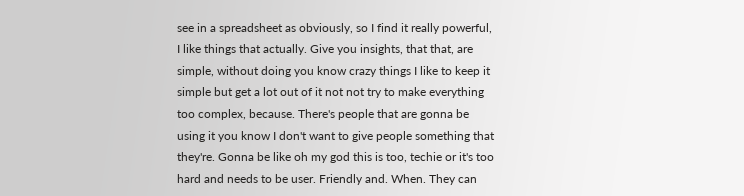see in a spreadsheet as obviously, so I find it really powerful, I like things that actually. Give you insights, that that, are simple, without doing you know crazy things I like to keep it simple but get a lot out of it not not try to make everything too complex, because. There's people that are gonna be using it you know I don't want to give people something that they're. Gonna be like oh my god this is too, techie or it's too hard and needs to be user. Friendly and. When. They can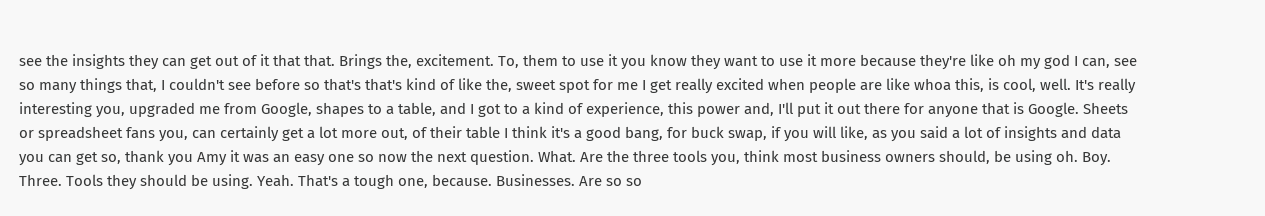see the insights they can get out of it that that. Brings the, excitement. To, them to use it you know they want to use it more because they're like oh my god I can, see so many things that, I couldn't see before so that's that's kind of like the, sweet spot for me I get really excited when people are like whoa this, is cool, well. It's really interesting you, upgraded me from Google, shapes to a table, and I got to a kind of experience, this power and, I'll put it out there for anyone that is Google. Sheets or spreadsheet fans you, can certainly get a lot more out, of their table I think it's a good bang, for buck swap, if you will like, as you said a lot of insights and data you can get so, thank you Amy it was an easy one so now the next question. What. Are the three tools you, think most business owners should, be using oh. Boy. Three. Tools they should be using. Yeah. That's a tough one, because. Businesses. Are so so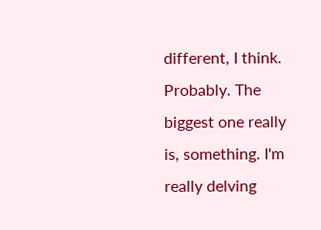different, I think. Probably. The biggest one really is, something. I'm really delving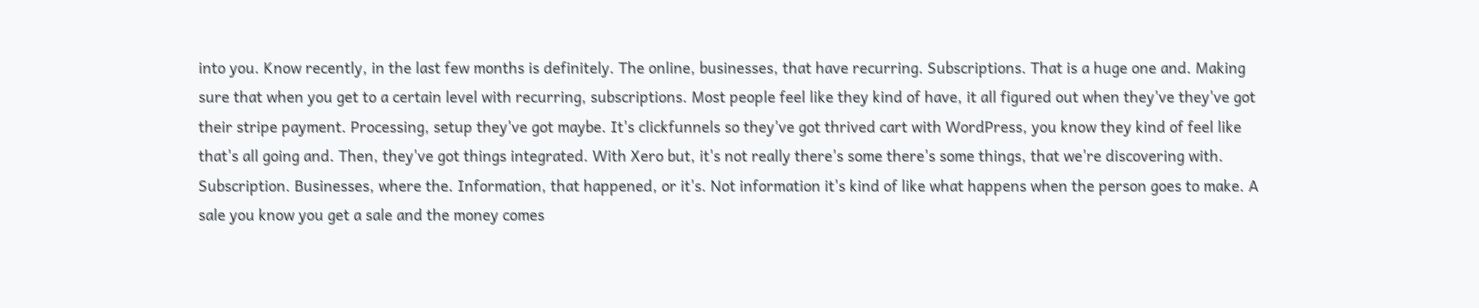into you. Know recently, in the last few months is definitely. The online, businesses, that have recurring. Subscriptions. That is a huge one and. Making sure that when you get to a certain level with recurring, subscriptions. Most people feel like they kind of have, it all figured out when they've they've got their stripe payment. Processing, setup they've got maybe. It's clickfunnels so they've got thrived cart with WordPress, you know they kind of feel like that's all going and. Then, they've got things integrated. With Xero but, it's not really there's some there's some things, that we're discovering with. Subscription. Businesses, where the. Information, that happened, or it's. Not information it's kind of like what happens when the person goes to make. A sale you know you get a sale and the money comes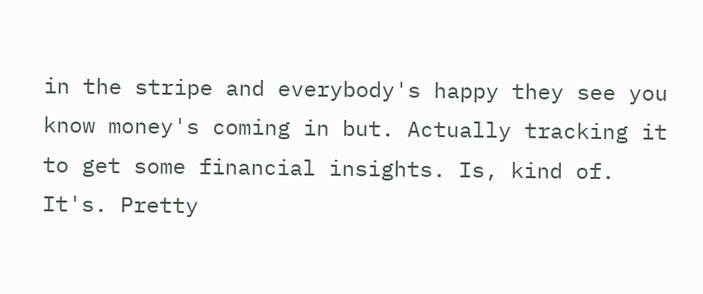in the stripe and everybody's happy they see you know money's coming in but. Actually tracking it to get some financial insights. Is, kind of. It's. Pretty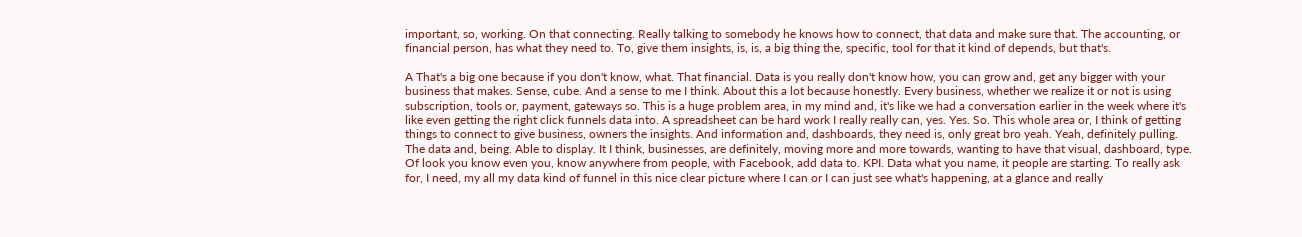important, so, working. On that connecting. Really talking to somebody he knows how to connect, that data and make sure that. The accounting, or financial person, has what they need to. To, give them insights, is, is, a big thing the, specific, tool for that it kind of depends, but that's.

A That's a big one because if you don't know, what. That financial. Data is you really don't know how, you can grow and, get any bigger with your business that makes. Sense, cube. And a sense to me I think. About this a lot because honestly. Every business, whether we realize it or not is using subscription, tools or, payment, gateways so. This is a huge problem area, in my mind and, it's like we had a conversation earlier in the week where it's like even getting the right click funnels data into. A spreadsheet can be hard work I really really can, yes. Yes. So. This whole area or, I think of getting things to connect to give business, owners the insights. And information and, dashboards, they need is, only great bro yeah. Yeah, definitely pulling. The data and, being. Able to display. It I think, businesses, are definitely, moving more and more towards, wanting to have that visual, dashboard, type. Of look you know even you, know anywhere from people, with Facebook, add data to. KPI. Data what you name, it people are starting. To really ask for, I need, my all my data kind of funnel in this nice clear picture where I can or I can just see what's happening, at a glance and really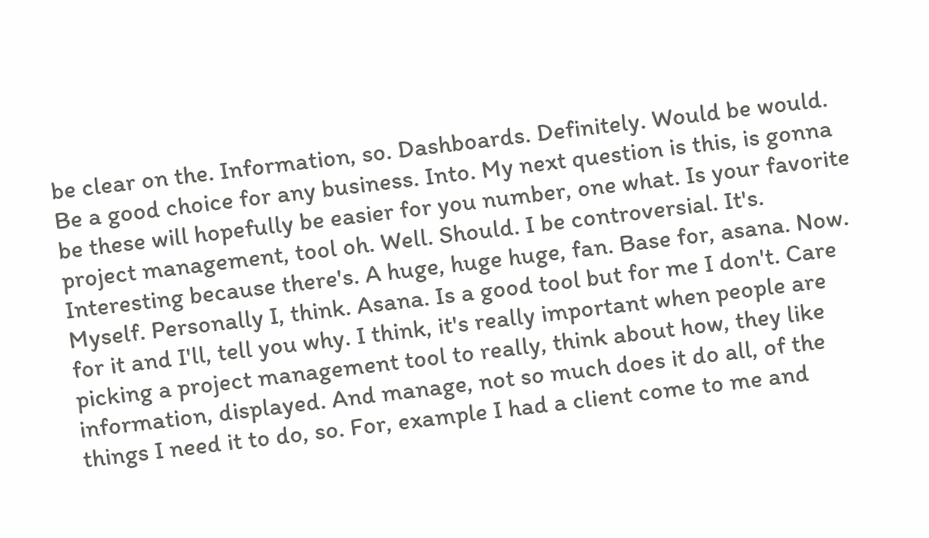be clear on the. Information, so. Dashboards. Definitely. Would be would. Be a good choice for any business. Into. My next question is this, is gonna be these will hopefully be easier for you number, one what. Is your favorite project management, tool oh. Well. Should. I be controversial. It's. Interesting because there's. A huge, huge huge, fan. Base for, asana. Now. Myself. Personally I, think. Asana. Is a good tool but for me I don't. Care for it and I'll, tell you why. I think, it's really important when people are picking a project management tool to really, think about how, they like information, displayed. And manage, not so much does it do all, of the things I need it to do, so. For, example I had a client come to me and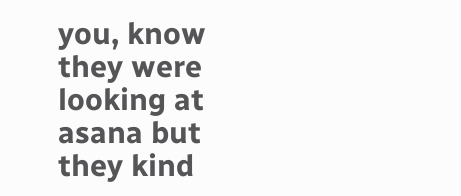you, know they were looking at asana but they kind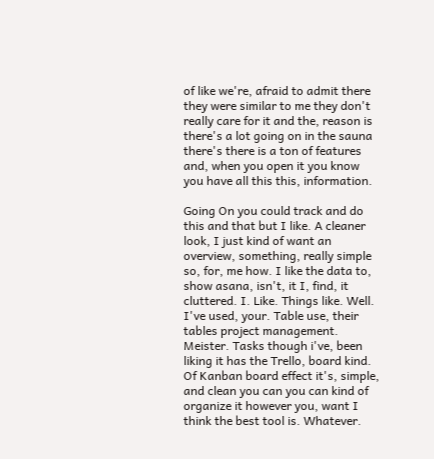of like we're, afraid to admit there they were similar to me they don't really care for it and the, reason is there's a lot going on in the sauna there's there is a ton of features and, when you open it you know you have all this this, information.

Going On you could track and do this and that but I like. A cleaner look, I just kind of want an overview, something, really simple so, for, me how. I like the data to, show asana, isn't, it I, find, it cluttered. I. Like. Things like. Well. I've used, your. Table use, their tables project management. Meister. Tasks though i've, been liking it has the Trello, board kind. Of Kanban board effect it's, simple, and clean you can you can kind of organize it however you, want I think the best tool is. Whatever.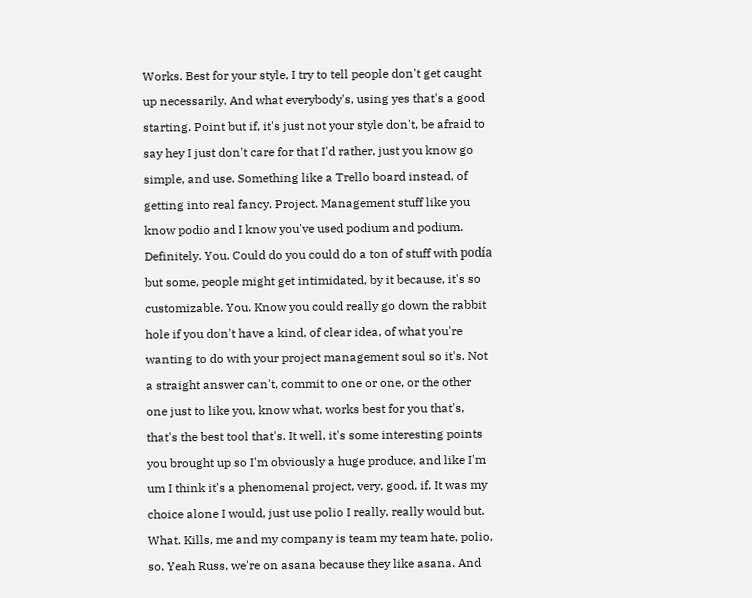Works. Best for your style, I try to tell people don't get caught up necessarily. And what everybody's, using yes that's a good starting. Point but if, it's just not your style don't, be afraid to say hey I just don't care for that I'd rather, just you know go simple, and use. Something like a Trello board instead, of getting into real fancy. Project. Management stuff like you know podio and I know you've used podium and podium. Definitely. You. Could do you could do a ton of stuff with podía but some, people might get intimidated, by it because, it's so customizable. You. Know you could really go down the rabbit hole if you don't have a kind, of clear idea, of what you're wanting to do with your project management soul so it's. Not a straight answer can't, commit to one or one, or the other one just to like you, know what, works best for you that's, that's the best tool that's. It well, it's some interesting points you brought up so I'm obviously a huge produce, and like I'm um I think it's a phenomenal project, very, good, if. It was my choice alone I would, just use polio I really, really would but. What. Kills, me and my company is team my team hate, polio, so. Yeah Russ, we're on asana because they like asana. And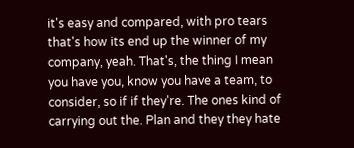it's easy and compared, with pro tears that's how its end up the winner of my company, yeah. That's, the thing I mean you have you, know you have a team, to consider, so if if they're. The ones kind of carrying out the. Plan and they they hate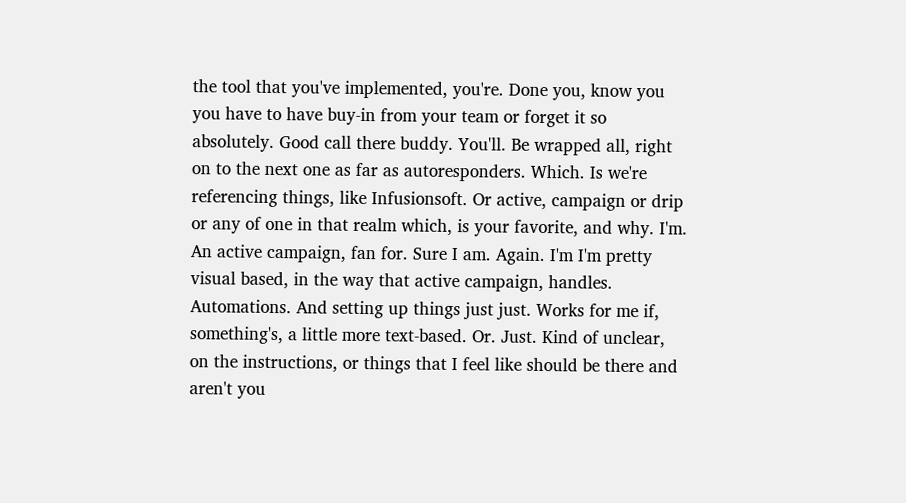the tool that you've implemented, you're. Done you, know you you have to have buy-in from your team or forget it so absolutely. Good call there buddy. You'll. Be wrapped all, right on to the next one as far as autoresponders. Which. Is we're referencing things, like Infusionsoft. Or active, campaign or drip or any of one in that realm which, is your favorite, and why. I'm. An active campaign, fan for. Sure I am. Again. I'm I'm pretty visual based, in the way that active campaign, handles. Automations. And setting up things just just. Works for me if, something's, a little more text-based. Or. Just. Kind of unclear, on the instructions, or things that I feel like should be there and aren't you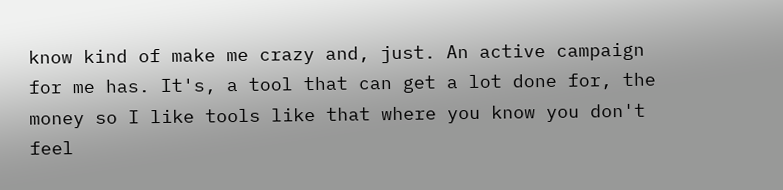know kind of make me crazy and, just. An active campaign for me has. It's, a tool that can get a lot done for, the money so I like tools like that where you know you don't feel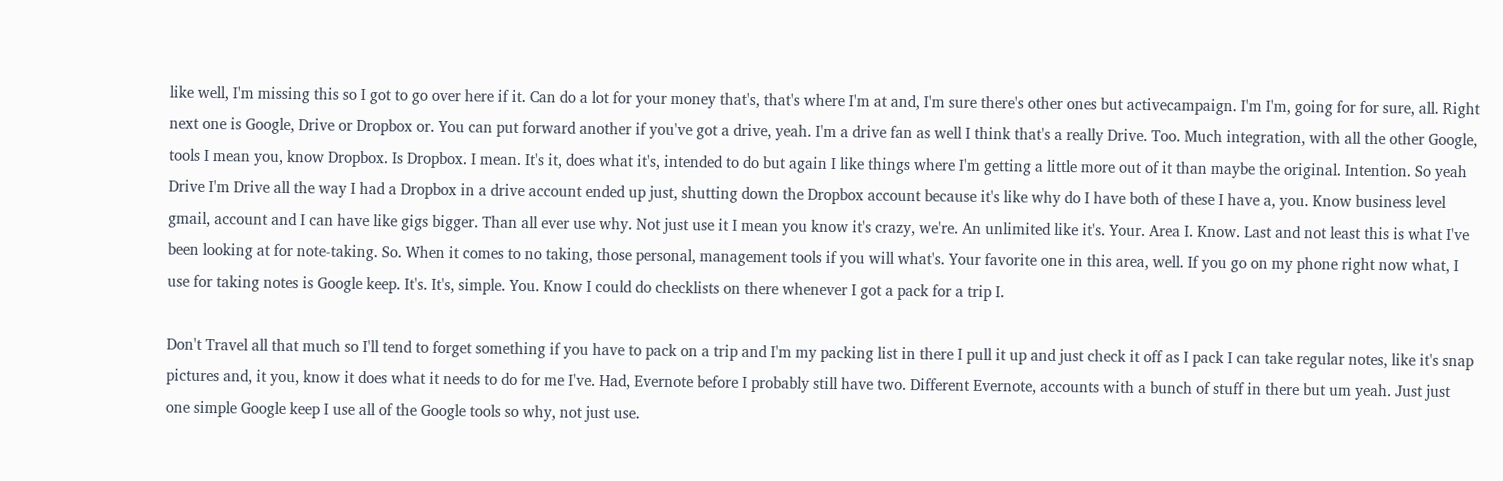like well, I'm missing this so I got to go over here if it. Can do a lot for your money that's, that's where I'm at and, I'm sure there's other ones but activecampaign. I'm I'm, going for for sure, all. Right next one is Google, Drive or Dropbox or. You can put forward another if you've got a drive, yeah. I'm a drive fan as well I think that's a really Drive. Too. Much integration, with all the other Google, tools I mean you, know Dropbox. Is Dropbox. I mean. It's it, does what it's, intended to do but again I like things where I'm getting a little more out of it than maybe the original. Intention. So yeah Drive I'm Drive all the way I had a Dropbox in a drive account ended up just, shutting down the Dropbox account because it's like why do I have both of these I have a, you. Know business level gmail, account and I can have like gigs bigger. Than all ever use why. Not just use it I mean you know it's crazy, we're. An unlimited like it's. Your. Area I. Know. Last and not least this is what I've been looking at for note-taking. So. When it comes to no taking, those personal, management tools if you will what's. Your favorite one in this area, well. If you go on my phone right now what, I use for taking notes is Google keep. It's. It's, simple. You. Know I could do checklists on there whenever I got a pack for a trip I.

Don't Travel all that much so I'll tend to forget something if you have to pack on a trip and I'm my packing list in there I pull it up and just check it off as I pack I can take regular notes, like it's snap pictures and, it you, know it does what it needs to do for me I've. Had, Evernote before I probably still have two. Different Evernote, accounts with a bunch of stuff in there but um yeah. Just just one simple Google keep I use all of the Google tools so why, not just use.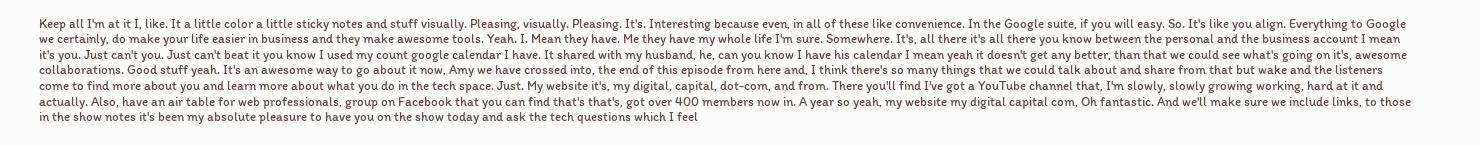Keep all I'm at it I, like. It a little color a little sticky notes and stuff visually. Pleasing, visually. Pleasing. It's. Interesting because even, in all of these like convenience. In the Google suite, if you will easy. So. It's like you align. Everything to Google we certainly, do make your life easier in business and they make awesome tools. Yeah. I. Mean they have. Me they have my whole life I'm sure. Somewhere. It's, all there it's all there you know between the personal and the business account I mean it's you. Just can't you. Just can't beat it you know I used my count google calendar I have. It shared with my husband, he, can you know I have his calendar I mean yeah it doesn't get any better, than that we could see what's going on it's, awesome collaborations. Good stuff yeah. It's an awesome way to go about it now, Amy we have crossed into, the end of this episode from here and, I think there's so many things that we could talk about and share from that but wake and the listeners come to find more about you and learn more about what you do in the tech space. Just. My website it's, my digital, capital, dot-com, and from. There you'll find I've got a YouTube channel that, I'm slowly, slowly growing working, hard at it and actually. Also, have an air table for web professionals, group on Facebook that you can find that's that's, got over 400 members now in. A year so yeah, my website my digital capital com, Oh fantastic. And we'll make sure we include links, to those in the show notes it's been my absolute pleasure to have you on the show today and ask the tech questions which I feel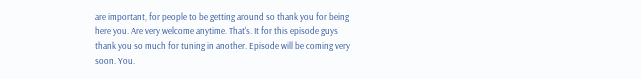are important, for people to be getting around so thank you for being here you. Are very welcome anytime. That's. It for this episode guys thank you so much for tuning in another. Episode will be coming very soon. You.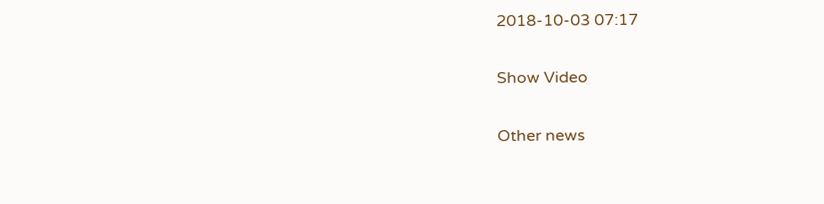2018-10-03 07:17

Show Video

Other news